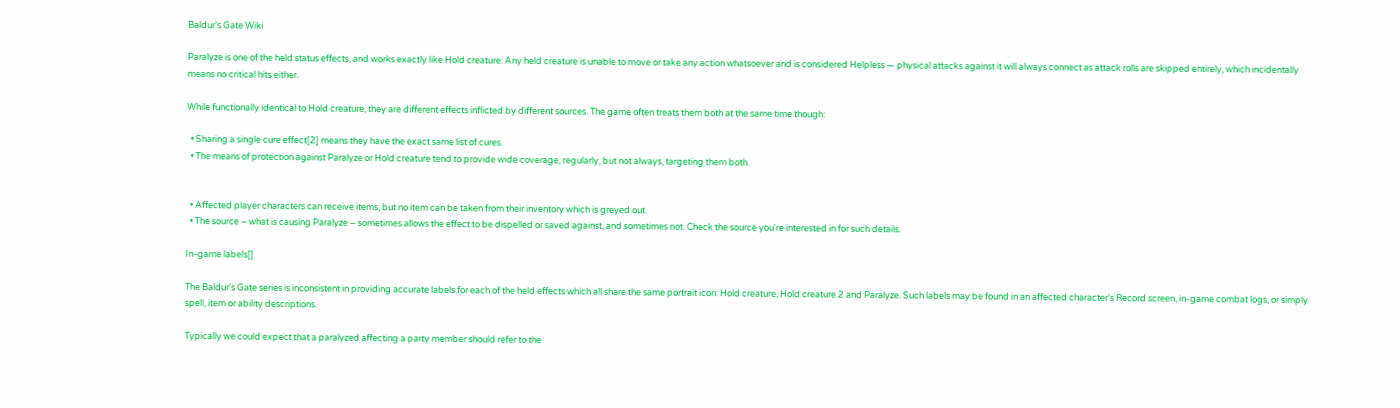Baldur's Gate Wiki

Paralyze is one of the held status effects, and works exactly like Hold creature: Any held creature is unable to move or take any action whatsoever and is considered Helpless — physical attacks against it will always connect as attack rolls are skipped entirely, which incidentally means no critical hits either.

While functionally identical to Hold creature, they are different effects inflicted by different sources. The game often treats them both at the same time though:

  • Sharing a single cure effect[2] means they have the exact same list of cures.
  • The means of protection against Paralyze or Hold creature tend to provide wide coverage, regularly, but not always, targeting them both.


  • Affected player characters can receive items, but no item can be taken from their inventory which is greyed out.
  • The source – what is causing Paralyze – sometimes allows the effect to be dispelled or saved against, and sometimes not. Check the source you're interested in for such details.

In-game labels[]

The Baldur's Gate series is inconsistent in providing accurate labels for each of the held effects which all share the same portrait icon: Hold creature, Hold creature 2 and Paralyze. Such labels may be found in an affected character's Record screen, in-game combat logs, or simply spell, item or ability descriptions.

Typically we could expect that a paralyzed affecting a party member should refer to the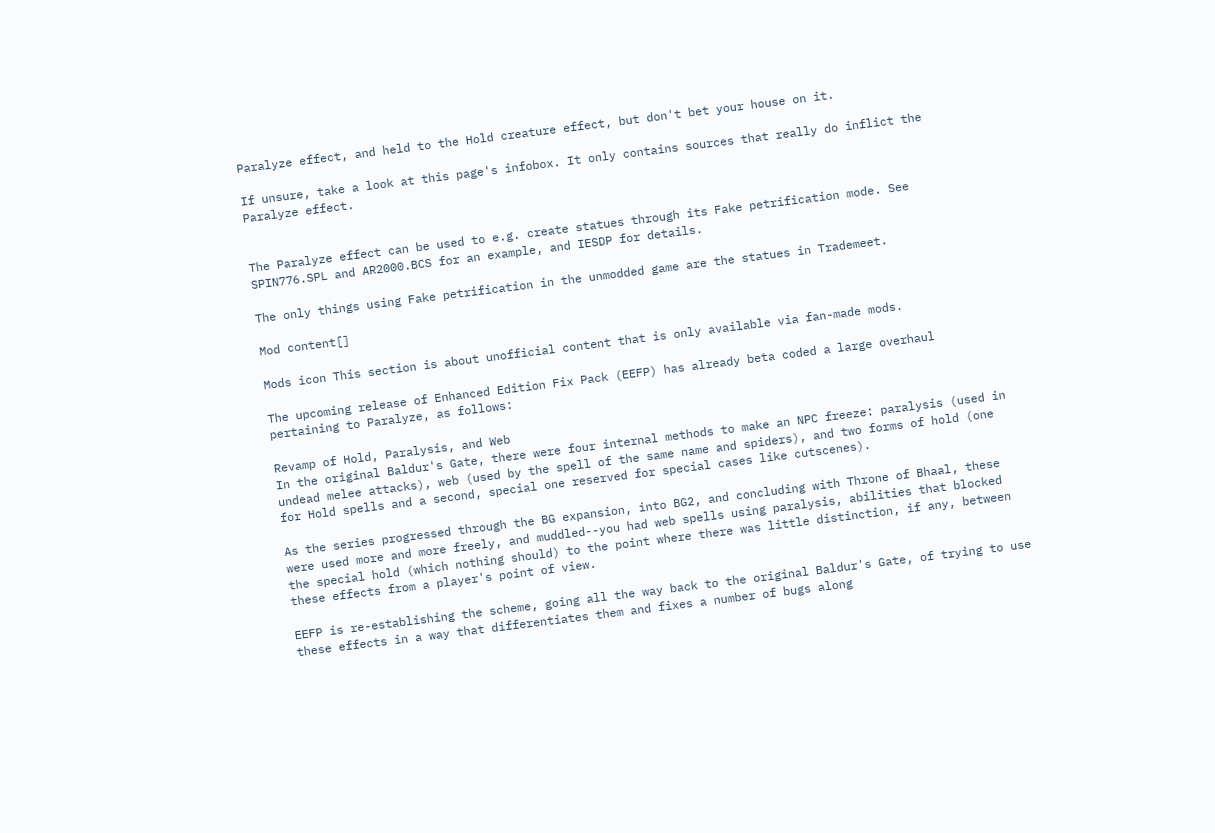Paralyze effect, and held to the Hold creature effect, but don't bet your house on it.

If unsure, take a look at this page's infobox. It only contains sources that really do inflict the Paralyze effect.


The Paralyze effect can be used to e.g. create statues through its Fake petrification mode. See SPIN776.SPL and AR2000.BCS for an example, and IESDP for details.

The only things using Fake petrification in the unmodded game are the statues in Trademeet.

Mod content[]

Mods icon This section is about unofficial content that is only available via fan-made mods.

The upcoming release of Enhanced Edition Fix Pack (EEFP) has already beta coded a large overhaul pertaining to Paralyze, as follows:

Revamp of Hold, Paralysis, and Web
In the original Baldur's Gate, there were four internal methods to make an NPC freeze: paralysis (used in undead melee attacks), web (used by the spell of the same name and spiders), and two forms of hold (one for Hold spells and a second, special one reserved for special cases like cutscenes).

As the series progressed through the BG expansion, into BG2, and concluding with Throne of Bhaal, these were used more and more freely, and muddled--you had web spells using paralysis, abilities that blocked the special hold (which nothing should) to the point where there was little distinction, if any, between these effects from a player's point of view.

EEFP is re-establishing the scheme, going all the way back to the original Baldur's Gate, of trying to use these effects in a way that differentiates them and fixes a number of bugs along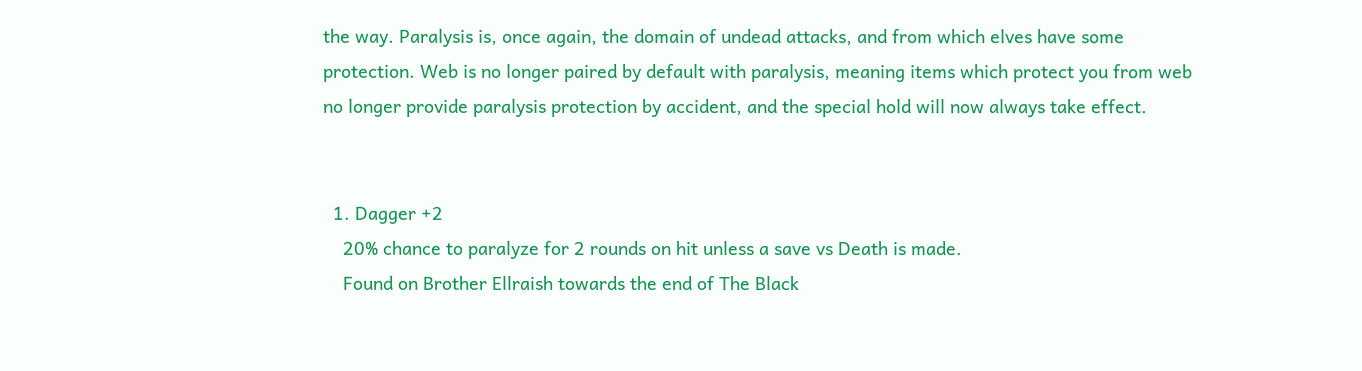the way. Paralysis is, once again, the domain of undead attacks, and from which elves have some protection. Web is no longer paired by default with paralysis, meaning items which protect you from web no longer provide paralysis protection by accident, and the special hold will now always take effect.


  1. Dagger +2
    20% chance to paralyze for 2 rounds on hit unless a save vs Death is made.
    Found on Brother Ellraish towards the end of The Black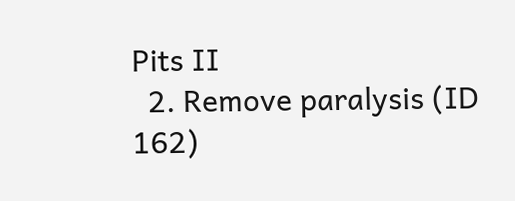Pits II
  2. Remove paralysis (ID 162)